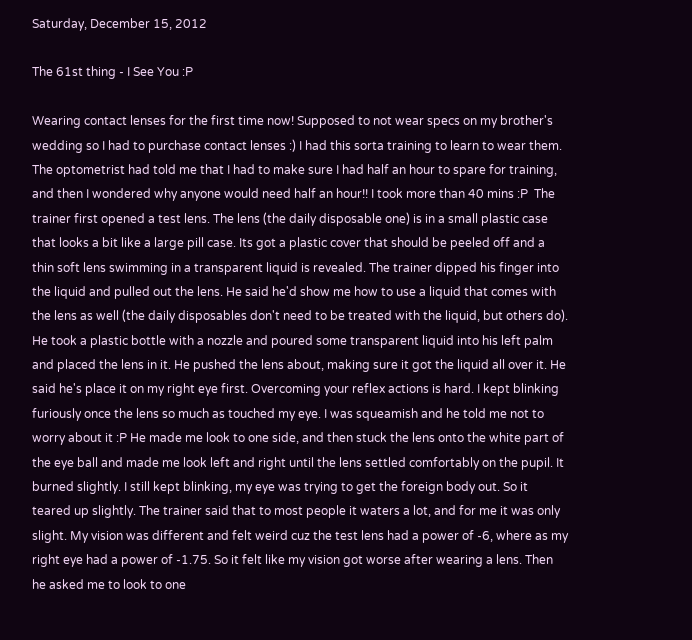Saturday, December 15, 2012

The 61st thing - I See You :P

Wearing contact lenses for the first time now! Supposed to not wear specs on my brother's wedding so I had to purchase contact lenses :) I had this sorta training to learn to wear them. The optometrist had told me that I had to make sure I had half an hour to spare for training, and then I wondered why anyone would need half an hour!! I took more than 40 mins :P  The trainer first opened a test lens. The lens (the daily disposable one) is in a small plastic case that looks a bit like a large pill case. Its got a plastic cover that should be peeled off and a thin soft lens swimming in a transparent liquid is revealed. The trainer dipped his finger into the liquid and pulled out the lens. He said he'd show me how to use a liquid that comes with the lens as well (the daily disposables don't need to be treated with the liquid, but others do). He took a plastic bottle with a nozzle and poured some transparent liquid into his left palm and placed the lens in it. He pushed the lens about, making sure it got the liquid all over it. He said he's place it on my right eye first. Overcoming your reflex actions is hard. I kept blinking furiously once the lens so much as touched my eye. I was squeamish and he told me not to worry about it :P He made me look to one side, and then stuck the lens onto the white part of the eye ball and made me look left and right until the lens settled comfortably on the pupil. It burned slightly. I still kept blinking, my eye was trying to get the foreign body out. So it teared up slightly. The trainer said that to most people it waters a lot, and for me it was only slight. My vision was different and felt weird cuz the test lens had a power of -6, where as my right eye had a power of -1.75. So it felt like my vision got worse after wearing a lens. Then he asked me to look to one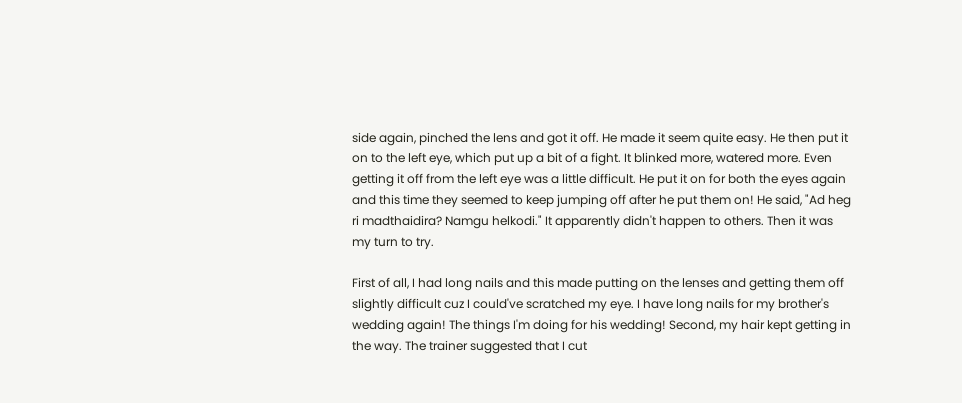side again, pinched the lens and got it off. He made it seem quite easy. He then put it on to the left eye, which put up a bit of a fight. It blinked more, watered more. Even getting it off from the left eye was a little difficult. He put it on for both the eyes again and this time they seemed to keep jumping off after he put them on! He said, "Ad heg ri madthaidira? Namgu helkodi." It apparently didn't happen to others. Then it was my turn to try.

First of all, I had long nails and this made putting on the lenses and getting them off slightly difficult cuz I could've scratched my eye. I have long nails for my brother's wedding again! The things I'm doing for his wedding! Second, my hair kept getting in the way. The trainer suggested that I cut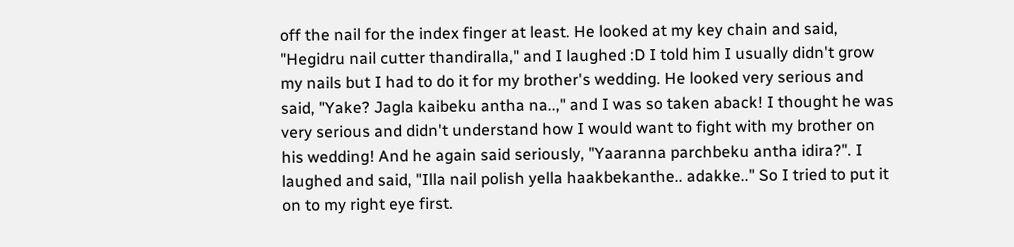off the nail for the index finger at least. He looked at my key chain and said, "Hegidru nail cutter thandiralla," and I laughed :D I told him I usually didn't grow my nails but I had to do it for my brother's wedding. He looked very serious and said, "Yake? Jagla kaibeku antha na..," and I was so taken aback! I thought he was very serious and didn't understand how I would want to fight with my brother on his wedding! And he again said seriously, "Yaaranna parchbeku antha idira?". I laughed and said, "Illa nail polish yella haakbekanthe.. adakke.." So I tried to put it on to my right eye first.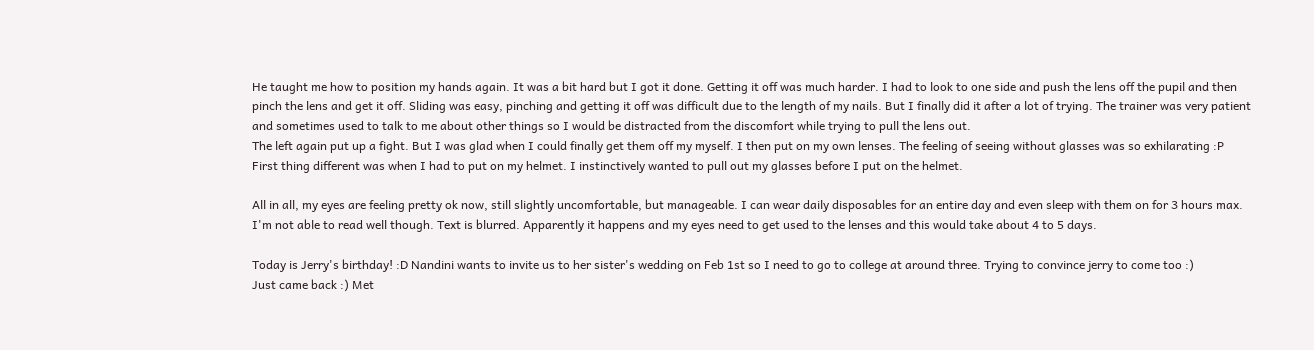He taught me how to position my hands again. It was a bit hard but I got it done. Getting it off was much harder. I had to look to one side and push the lens off the pupil and then pinch the lens and get it off. Sliding was easy, pinching and getting it off was difficult due to the length of my nails. But I finally did it after a lot of trying. The trainer was very patient and sometimes used to talk to me about other things so I would be distracted from the discomfort while trying to pull the lens out.
The left again put up a fight. But I was glad when I could finally get them off my myself. I then put on my own lenses. The feeling of seeing without glasses was so exhilarating :P First thing different was when I had to put on my helmet. I instinctively wanted to pull out my glasses before I put on the helmet.

All in all, my eyes are feeling pretty ok now, still slightly uncomfortable, but manageable. I can wear daily disposables for an entire day and even sleep with them on for 3 hours max. I'm not able to read well though. Text is blurred. Apparently it happens and my eyes need to get used to the lenses and this would take about 4 to 5 days.

Today is Jerry's birthday! :D Nandini wants to invite us to her sister's wedding on Feb 1st so I need to go to college at around three. Trying to convince jerry to come too :)
Just came back :) Met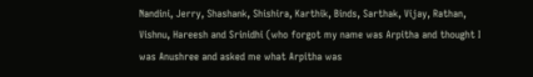Nandini, Jerry, Shashank, Shishira, Karthik, Binds, Sarthak, Vijay, Rathan, Vishnu, Hareesh and Srinidhi (who forgot my name was Arpitha and thought I was Anushree and asked me what Arpitha was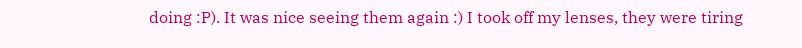doing :P). It was nice seeing them again :) I took off my lenses, they were tiring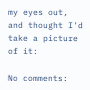my eyes out, and thought I'd take a picture of it:

No comments: